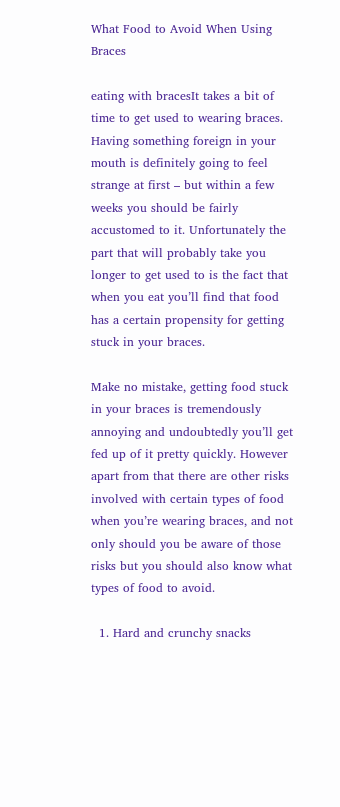What Food to Avoid When Using Braces

eating with bracesIt takes a bit of time to get used to wearing braces. Having something foreign in your mouth is definitely going to feel strange at first – but within a few weeks you should be fairly accustomed to it. Unfortunately the part that will probably take you longer to get used to is the fact that when you eat you’ll find that food has a certain propensity for getting stuck in your braces.

Make no mistake, getting food stuck in your braces is tremendously annoying and undoubtedly you’ll get fed up of it pretty quickly. However apart from that there are other risks involved with certain types of food when you’re wearing braces, and not only should you be aware of those risks but you should also know what types of food to avoid.

  1. Hard and crunchy snacks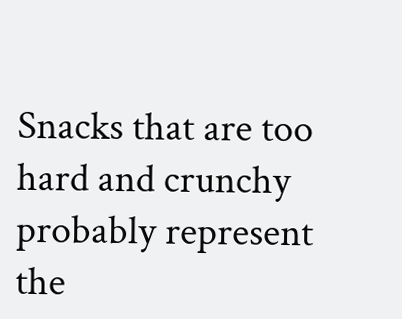Snacks that are too hard and crunchy probably represent the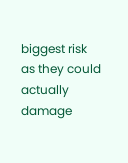biggest risk as they could actually damage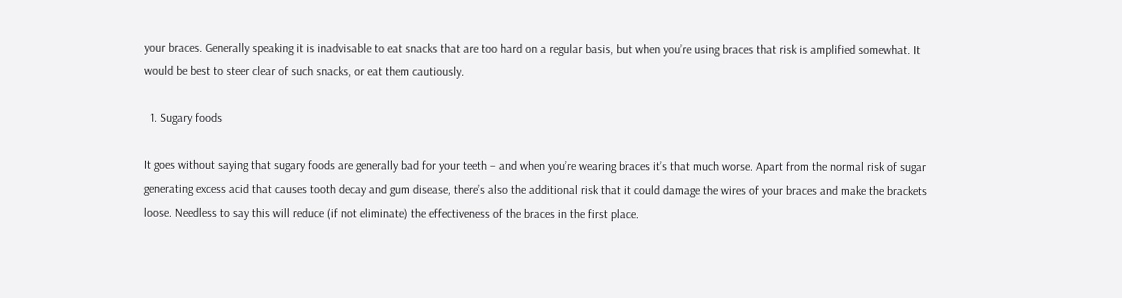your braces. Generally speaking it is inadvisable to eat snacks that are too hard on a regular basis, but when you’re using braces that risk is amplified somewhat. It would be best to steer clear of such snacks, or eat them cautiously.

  1. Sugary foods

It goes without saying that sugary foods are generally bad for your teeth – and when you’re wearing braces it’s that much worse. Apart from the normal risk of sugar generating excess acid that causes tooth decay and gum disease, there’s also the additional risk that it could damage the wires of your braces and make the brackets loose. Needless to say this will reduce (if not eliminate) the effectiveness of the braces in the first place.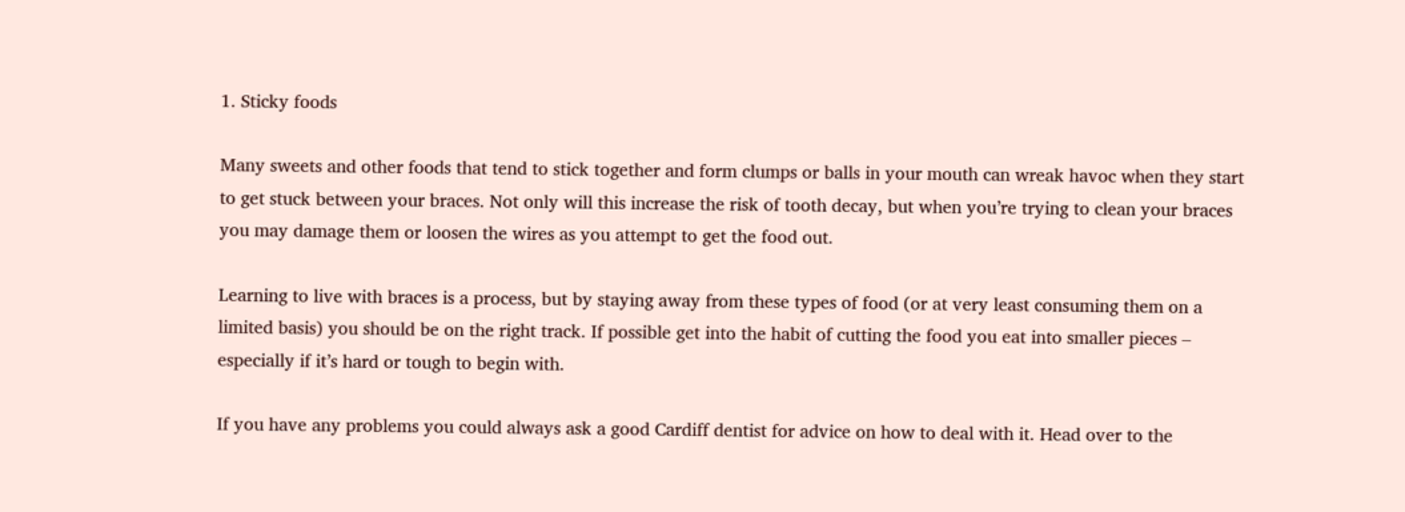1. Sticky foods

Many sweets and other foods that tend to stick together and form clumps or balls in your mouth can wreak havoc when they start to get stuck between your braces. Not only will this increase the risk of tooth decay, but when you’re trying to clean your braces you may damage them or loosen the wires as you attempt to get the food out.

Learning to live with braces is a process, but by staying away from these types of food (or at very least consuming them on a limited basis) you should be on the right track. If possible get into the habit of cutting the food you eat into smaller pieces – especially if it’s hard or tough to begin with.

If you have any problems you could always ask a good Cardiff dentist for advice on how to deal with it. Head over to the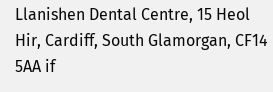Llanishen Dental Centre, 15 Heol Hir, Cardiff, South Glamorgan, CF14 5AA if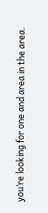you’re looking for one and area in the area.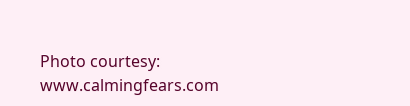Photo courtesy: www.calmingfears.com